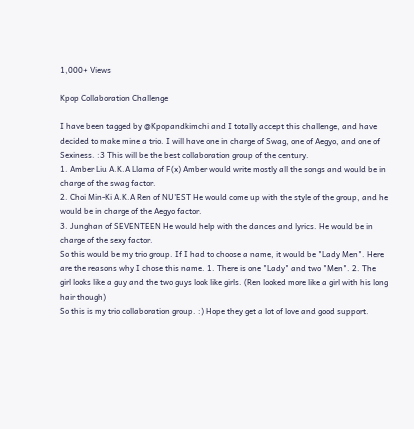1,000+ Views

Kpop Collaboration Challenge

I have been tagged by @Kpopandkimchi and I totally accept this challenge, and have decided to make mine a trio. I will have one in charge of Swag, one of Aegyo, and one of Sexiness. :3 This will be the best collaboration group of the century.
1. Amber Liu A.K.A Llama of F(x) Amber would write mostly all the songs and would be in charge of the swag factor.
2. Choi Min-Ki A.K.A Ren of NU'EST He would come up with the style of the group, and he would be in charge of the Aegyo factor.
3. Junghan of SEVENTEEN He would help with the dances and lyrics. He would be in charge of the sexy factor.
So this would be my trio group. If I had to choose a name, it would be "Lady Men". Here are the reasons why I chose this name. 1. There is one "Lady" and two "Men". 2. The girl looks like a guy and the two guys look like girls. (Ren looked more like a girl with his long hair though)
So this is my trio collaboration group. :) Hope they get a lot of love and good support.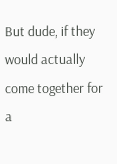But dude, if they would actually come together for a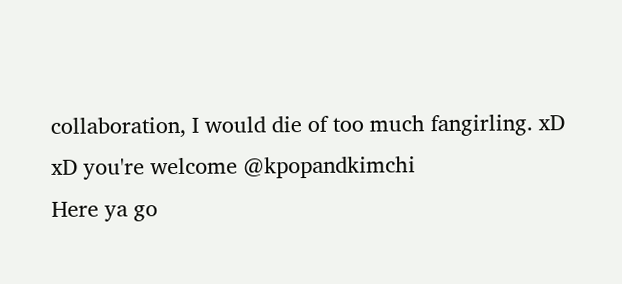collaboration, I would die of too much fangirling. xD
xD you're welcome @kpopandkimchi
Here ya go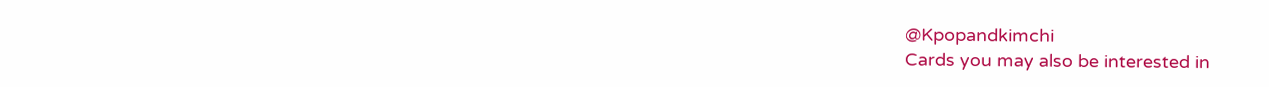@Kpopandkimchi
Cards you may also be interested in